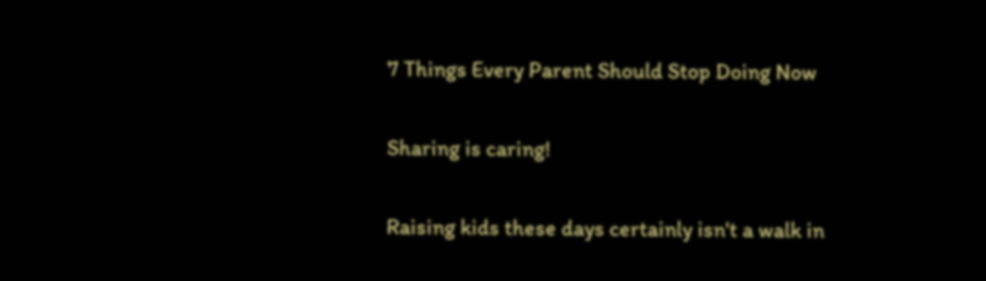7 Things Every Parent Should Stop Doing Now

Sharing is caring!

Raising kids these days certainly isn't a walk in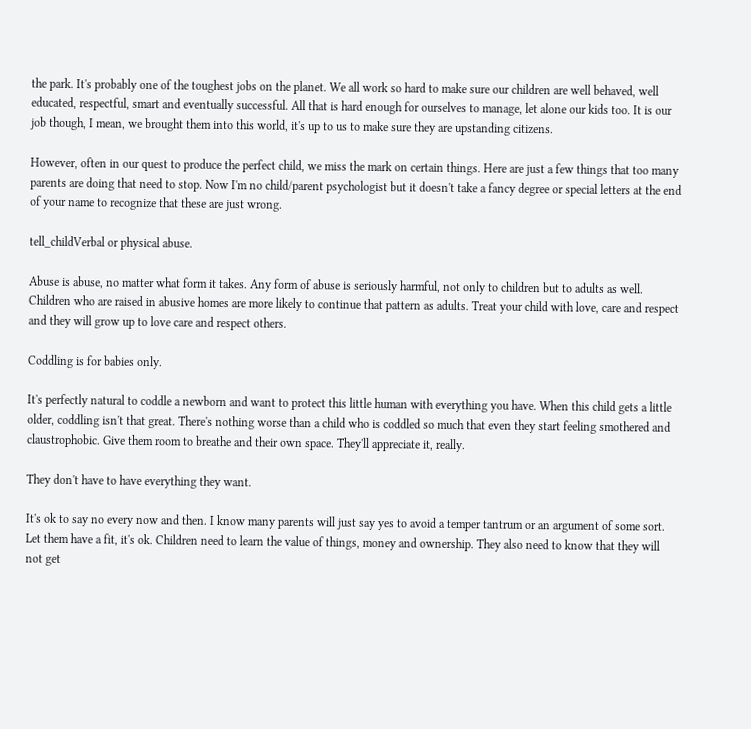the park. It's probably one of the toughest jobs on the planet. We all work so hard to make sure our children are well behaved, well educated, respectful, smart and eventually successful. All that is hard enough for ourselves to manage, let alone our kids too. It is our job though, I mean, we brought them into this world, it's up to us to make sure they are upstanding citizens.

However, often in our quest to produce the perfect child, we miss the mark on certain things. Here are just a few things that too many parents are doing that need to stop. Now I'm no child/parent psychologist but it doesn't take a fancy degree or special letters at the end of your name to recognize that these are just wrong.

tell_childVerbal or physical abuse.

Abuse is abuse, no matter what form it takes. Any form of abuse is seriously harmful, not only to children but to adults as well. Children who are raised in abusive homes are more likely to continue that pattern as adults. Treat your child with love, care and respect and they will grow up to love care and respect others.

Coddling is for babies only.

It's perfectly natural to coddle a newborn and want to protect this little human with everything you have. When this child gets a little older, coddling isn't that great. There's nothing worse than a child who is coddled so much that even they start feeling smothered and claustrophobic. Give them room to breathe and their own space. They'll appreciate it, really.

They don't have to have everything they want.

It's ok to say no every now and then. I know many parents will just say yes to avoid a temper tantrum or an argument of some sort. Let them have a fit, it's ok. Children need to learn the value of things, money and ownership. They also need to know that they will not get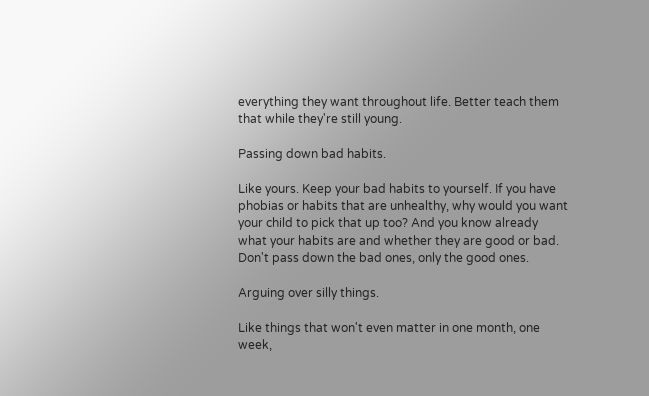everything they want throughout life. Better teach them that while they're still young.

Passing down bad habits.

Like yours. Keep your bad habits to yourself. If you have phobias or habits that are unhealthy, why would you want your child to pick that up too? And you know already what your habits are and whether they are good or bad. Don't pass down the bad ones, only the good ones.

Arguing over silly things.

Like things that won't even matter in one month, one week,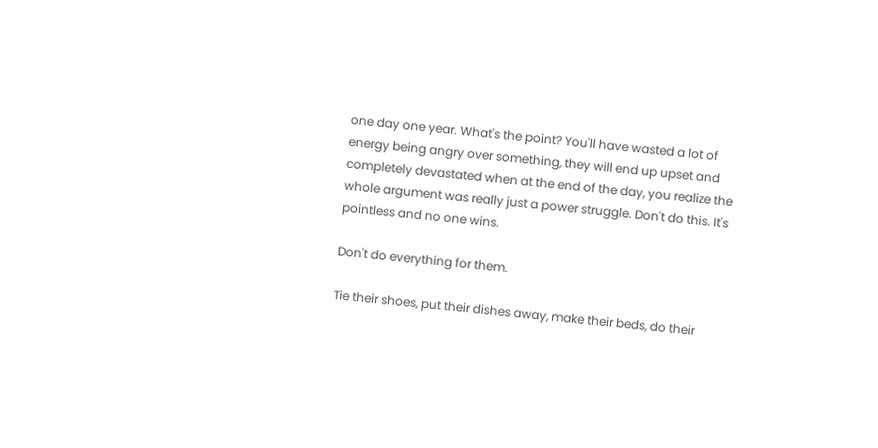one day one year. What's the point? You'll have wasted a lot of energy being angry over something, they will end up upset and completely devastated when at the end of the day, you realize the whole argument was really just a power struggle. Don't do this. It's pointless and no one wins.

Don't do everything for them.

Tie their shoes, put their dishes away, make their beds, do their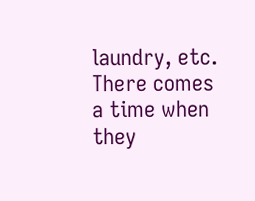laundry, etc. There comes a time when they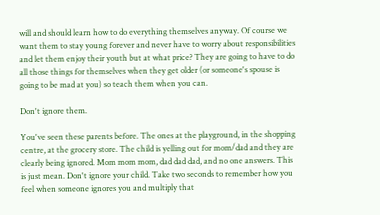will and should learn how to do everything themselves anyway. Of course we want them to stay young forever and never have to worry about responsibilities and let them enjoy their youth but at what price? They are going to have to do all those things for themselves when they get older (or someone's spouse is going to be mad at you) so teach them when you can.

Don't ignore them.

You've seen these parents before. The ones at the playground, in the shopping centre, at the grocery store. The child is yelling out for mom/dad and they are clearly being ignored. Mom mom mom, dad dad dad, and no one answers. This is just mean. Don't ignore your child. Take two seconds to remember how you feel when someone ignores you and multiply that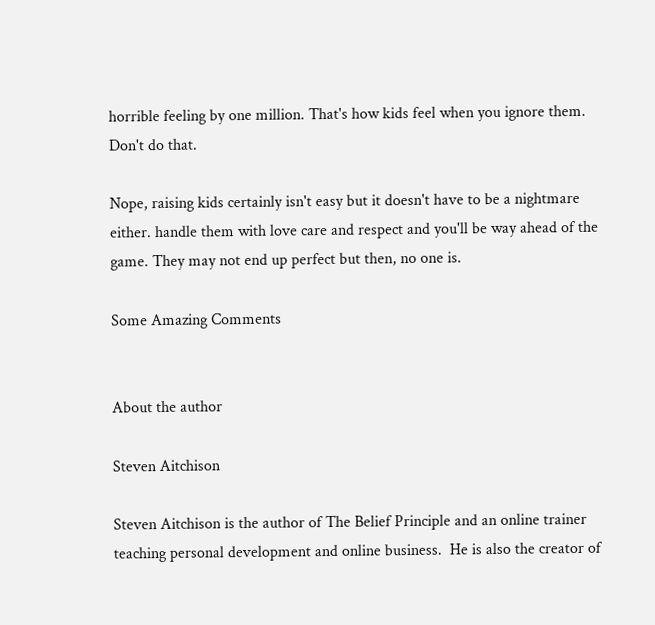horrible feeling by one million. That's how kids feel when you ignore them. Don't do that.

Nope, raising kids certainly isn't easy but it doesn't have to be a nightmare either. handle them with love care and respect and you'll be way ahead of the game. They may not end up perfect but then, no one is.

Some Amazing Comments


About the author

Steven Aitchison

Steven Aitchison is the author of The Belief Principle and an online trainer teaching personal development and online business.  He is also the creator of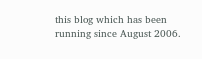this blog which has been running since August 2006.